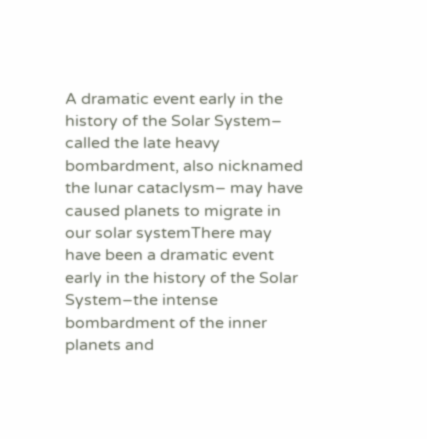A dramatic event early in the history of the Solar System– called the late heavy bombardment, also nicknamed the lunar cataclysm– may have caused planets to migrate in our solar systemThere may have been a dramatic event early in the history of the Solar System–the intense bombardment of the inner planets and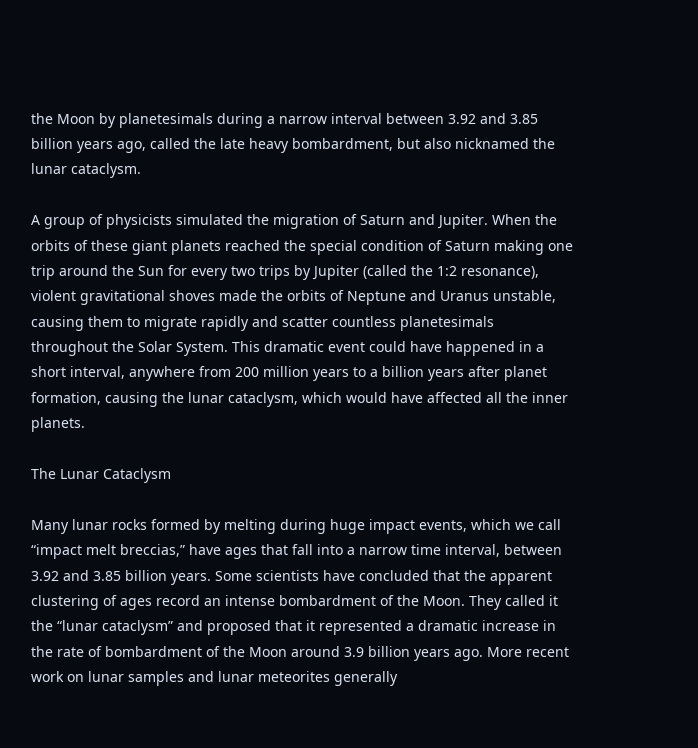the Moon by planetesimals during a narrow interval between 3.92 and 3.85 billion years ago, called the late heavy bombardment, but also nicknamed the lunar cataclysm.

A group of physicists simulated the migration of Saturn and Jupiter. When the orbits of these giant planets reached the special condition of Saturn making one trip around the Sun for every two trips by Jupiter (called the 1:2 resonance), violent gravitational shoves made the orbits of Neptune and Uranus unstable, causing them to migrate rapidly and scatter countless planetesimals throughout the Solar System. This dramatic event could have happened in a short interval, anywhere from 200 million years to a billion years after planet formation, causing the lunar cataclysm, which would have affected all the inner planets.

The Lunar Cataclysm

Many lunar rocks formed by melting during huge impact events, which we call “impact melt breccias,” have ages that fall into a narrow time interval, between 3.92 and 3.85 billion years. Some scientists have concluded that the apparent clustering of ages record an intense bombardment of the Moon. They called it the “lunar cataclysm” and proposed that it represented a dramatic increase in the rate of bombardment of the Moon around 3.9 billion years ago. More recent work on lunar samples and lunar meteorites generally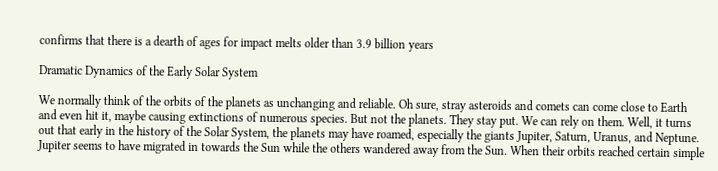confirms that there is a dearth of ages for impact melts older than 3.9 billion years

Dramatic Dynamics of the Early Solar System

We normally think of the orbits of the planets as unchanging and reliable. Oh sure, stray asteroids and comets can come close to Earth and even hit it, maybe causing extinctions of numerous species. But not the planets. They stay put. We can rely on them. Well, it turns out that early in the history of the Solar System, the planets may have roamed, especially the giants Jupiter, Saturn, Uranus, and Neptune. Jupiter seems to have migrated in towards the Sun while the others wandered away from the Sun. When their orbits reached certain simple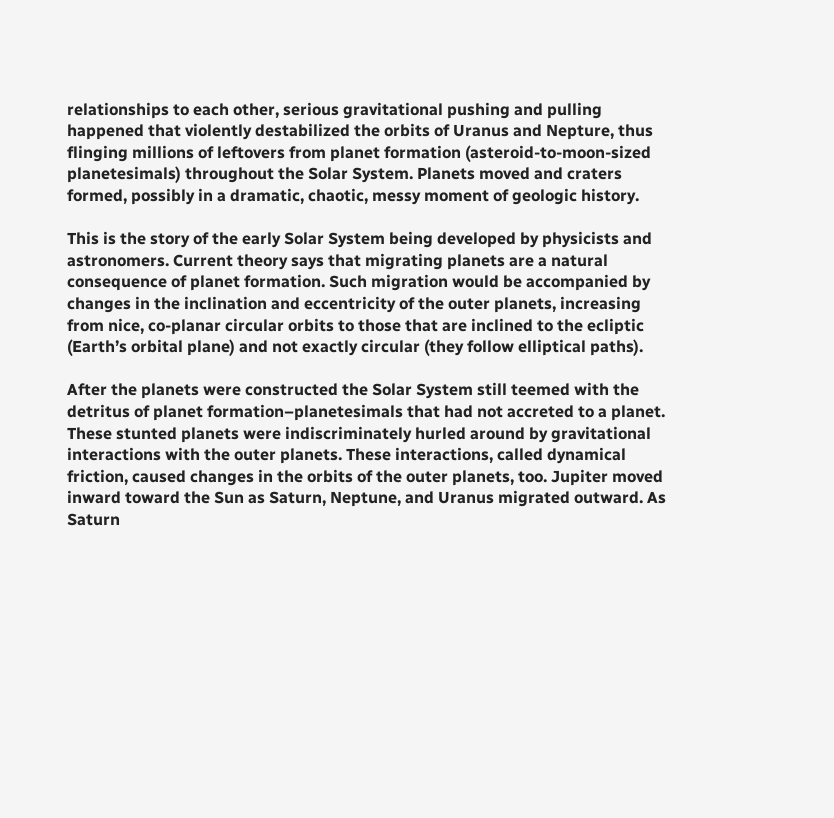relationships to each other, serious gravitational pushing and pulling happened that violently destabilized the orbits of Uranus and Nepture, thus flinging millions of leftovers from planet formation (asteroid-to-moon-sized planetesimals) throughout the Solar System. Planets moved and craters formed, possibly in a dramatic, chaotic, messy moment of geologic history.

This is the story of the early Solar System being developed by physicists and astronomers. Current theory says that migrating planets are a natural consequence of planet formation. Such migration would be accompanied by changes in the inclination and eccentricity of the outer planets, increasing from nice, co-planar circular orbits to those that are inclined to the ecliptic (Earth’s orbital plane) and not exactly circular (they follow elliptical paths).

After the planets were constructed the Solar System still teemed with the detritus of planet formation–planetesimals that had not accreted to a planet. These stunted planets were indiscriminately hurled around by gravitational interactions with the outer planets. These interactions, called dynamical friction, caused changes in the orbits of the outer planets, too. Jupiter moved inward toward the Sun as Saturn, Neptune, and Uranus migrated outward. As Saturn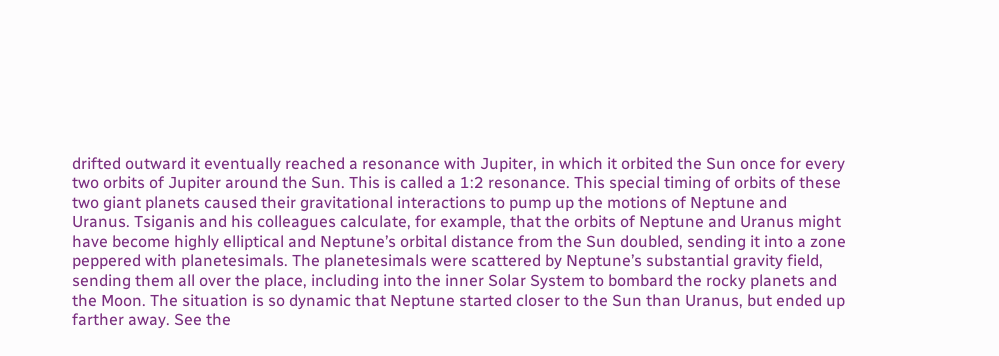drifted outward it eventually reached a resonance with Jupiter, in which it orbited the Sun once for every two orbits of Jupiter around the Sun. This is called a 1:2 resonance. This special timing of orbits of these two giant planets caused their gravitational interactions to pump up the motions of Neptune and Uranus. Tsiganis and his colleagues calculate, for example, that the orbits of Neptune and Uranus might have become highly elliptical and Neptune’s orbital distance from the Sun doubled, sending it into a zone peppered with planetesimals. The planetesimals were scattered by Neptune’s substantial gravity field, sending them all over the place, including into the inner Solar System to bombard the rocky planets and the Moon. The situation is so dynamic that Neptune started closer to the Sun than Uranus, but ended up farther away. See the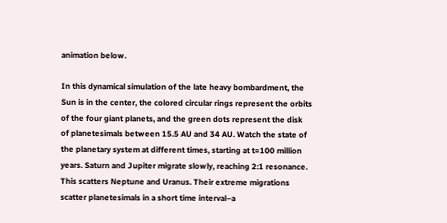animation below.

In this dynamical simulation of the late heavy bombardment, the Sun is in the center, the colored circular rings represent the orbits of the four giant planets, and the green dots represent the disk of planetesimals between 15.5 AU and 34 AU. Watch the state of the planetary system at different times, starting at t=100 million years. Saturn and Jupiter migrate slowly, reaching 2:1 resonance. This scatters Neptune and Uranus. Their extreme migrations scatter planetesimals in a short time interval–a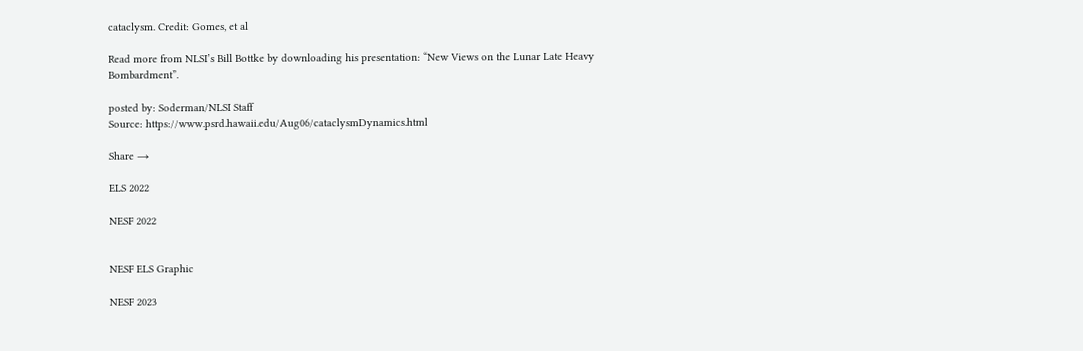cataclysm. Credit: Gomes, et al

Read more from NLSI’s Bill Bottke by downloading his presentation: “New Views on the Lunar Late Heavy Bombardment”.

posted by: Soderman/NLSI Staff
Source: https://www.psrd.hawaii.edu/Aug06/cataclysmDynamics.html

Share →

ELS 2022

NESF 2022


NESF ELS Graphic

NESF 2023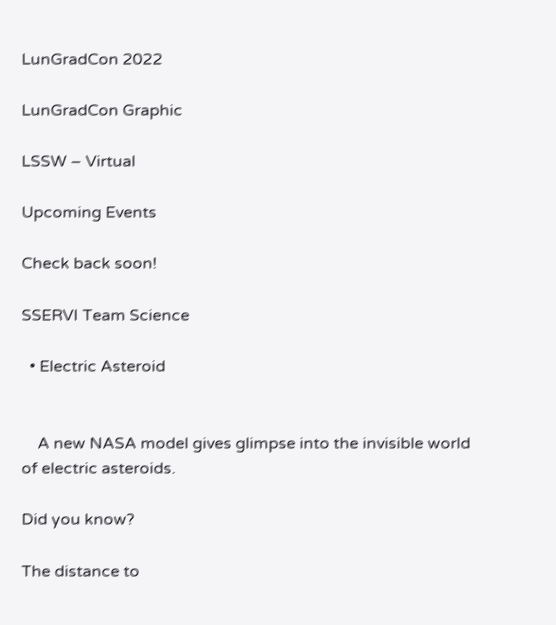LunGradCon 2022

LunGradCon Graphic

LSSW – Virtual

Upcoming Events

Check back soon!

SSERVI Team Science

  • Electric Asteroid


    A new NASA model gives glimpse into the invisible world of electric asteroids.

Did you know?

The distance to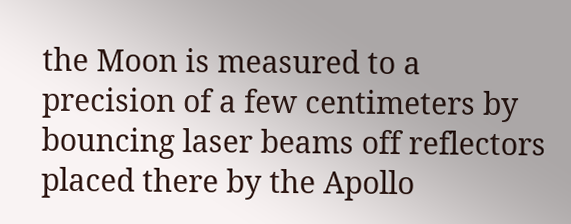the Moon is measured to a precision of a few centimeters by bouncing laser beams off reflectors placed there by the Apollo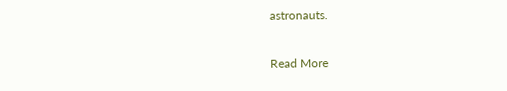astronauts.

Read More